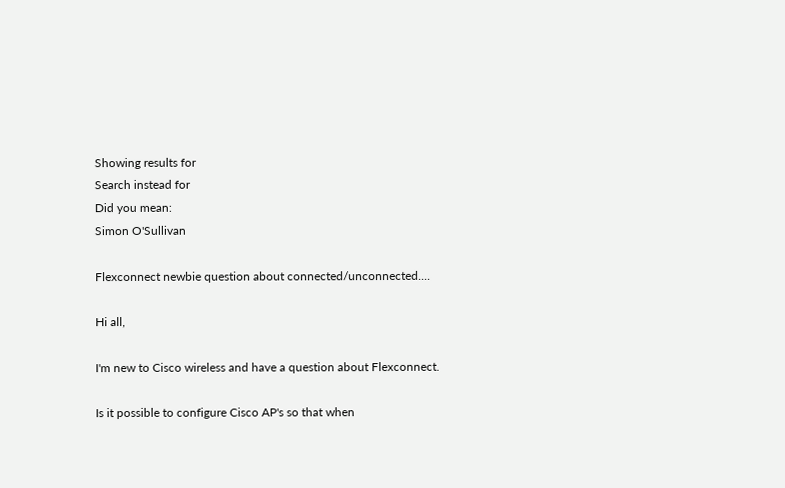Showing results for
Search instead for
Did you mean:
Simon O'Sullivan

Flexconnect newbie question about connected/unconnected....

Hi all,

I'm new to Cisco wireless and have a question about Flexconnect.

Is it possible to configure Cisco AP's so that when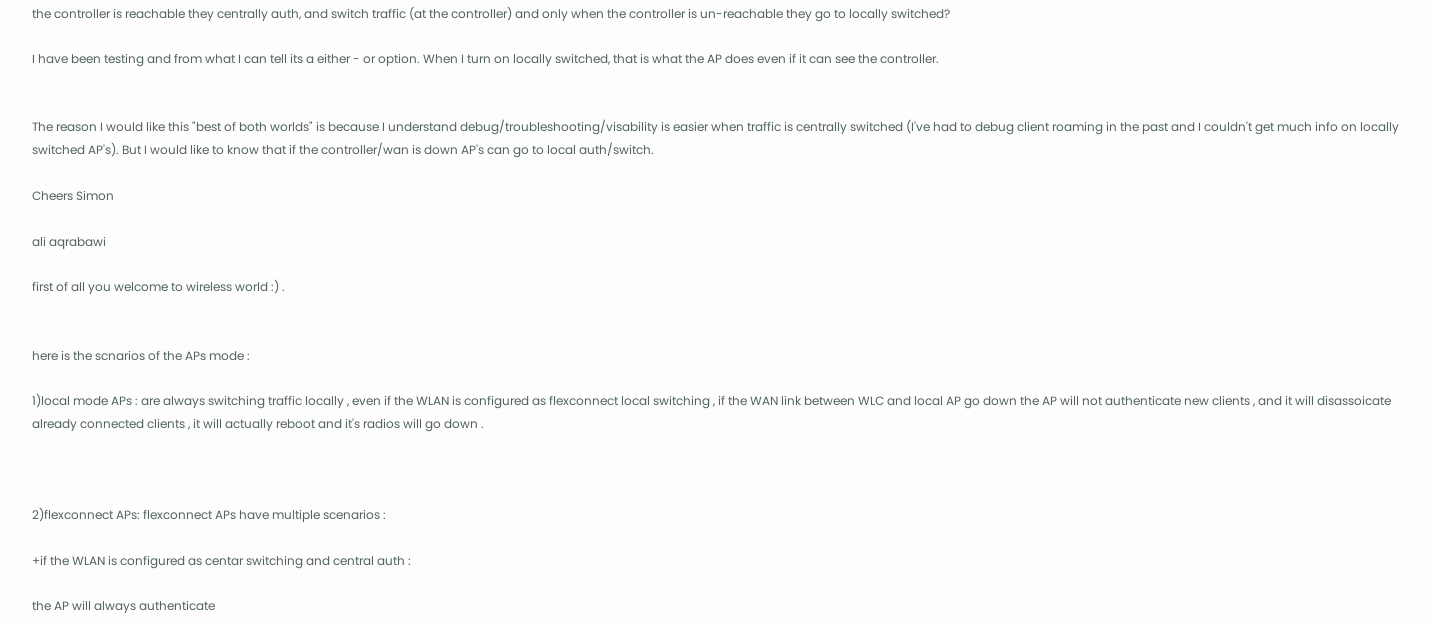the controller is reachable they centrally auth, and switch traffic (at the controller) and only when the controller is un-reachable they go to locally switched?

I have been testing and from what I can tell its a either - or option. When I turn on locally switched, that is what the AP does even if it can see the controller.


The reason I would like this "best of both worlds" is because I understand debug/troubleshooting/visability is easier when traffic is centrally switched (I've had to debug client roaming in the past and I couldn't get much info on locally switched AP's). But I would like to know that if the controller/wan is down AP's can go to local auth/switch.

Cheers Simon

ali aqrabawi

first of all you welcome to wireless world :) .


here is the scnarios of the APs mode :

1)local mode APs : are always switching traffic locally , even if the WLAN is configured as flexconnect local switching , if the WAN link between WLC and local AP go down the AP will not authenticate new clients , and it will disassoicate already connected clients , it will actually reboot and it's radios will go down .



2)flexconnect APs: flexconnect APs have multiple scenarios :

+if the WLAN is configured as centar switching and central auth :

the AP will always authenticate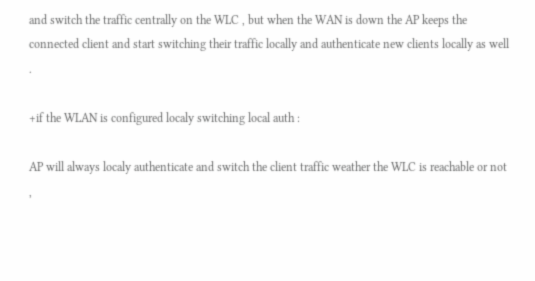and switch the traffic centrally on the WLC , but when the WAN is down the AP keeps the connected client and start switching their traffic locally and authenticate new clients locally as well .

+if the WLAN is configured localy switching local auth :

AP will always localy authenticate and switch the client traffic weather the WLC is reachable or not ,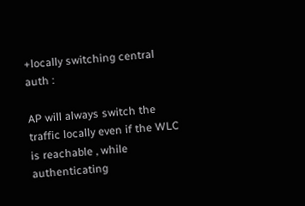+locally switching central auth :

AP will always switch the traffic locally even if the WLC is reachable , while authenticating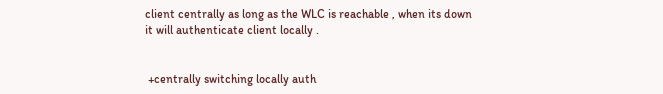client centrally as long as the WLC is reachable , when its down it will authenticate client locally .


 +centrally switching locally auth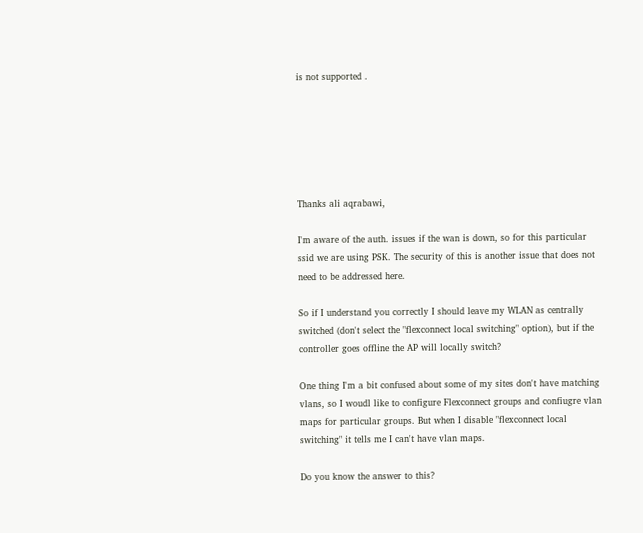is not supported .






Thanks ali aqrabawi,

I'm aware of the auth. issues if the wan is down, so for this particular ssid we are using PSK. The security of this is another issue that does not need to be addressed here.

So if I understand you correctly I should leave my WLAN as centrally switched (don't select the "flexconnect local switching" option), but if the controller goes offline the AP will locally switch?

One thing I'm a bit confused about some of my sites don't have matching vlans, so I woudl like to configure Flexconnect groups and confiugre vlan maps for particular groups. But when I disable "flexconnect local switching" it tells me I can't have vlan maps.

Do you know the answer to this?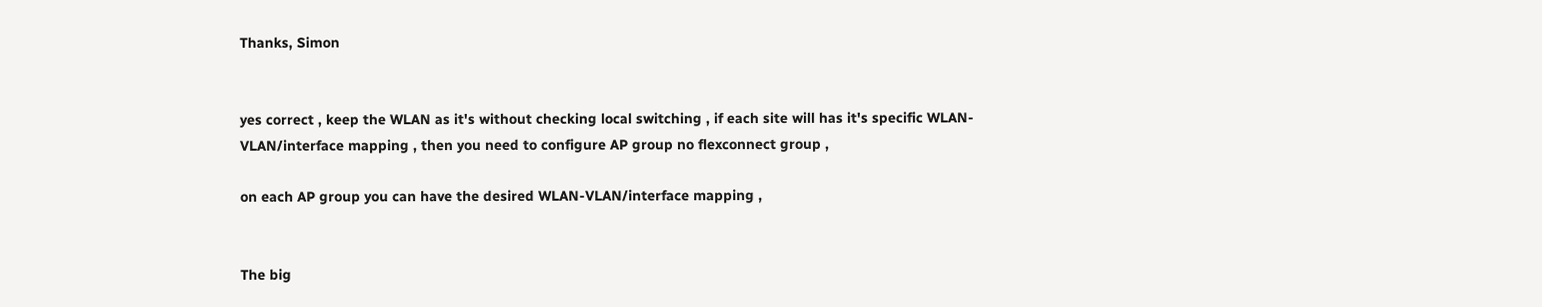Thanks, Simon


yes correct , keep the WLAN as it's without checking local switching , if each site will has it's specific WLAN-VLAN/interface mapping , then you need to configure AP group no flexconnect group ,

on each AP group you can have the desired WLAN-VLAN/interface mapping ,


The big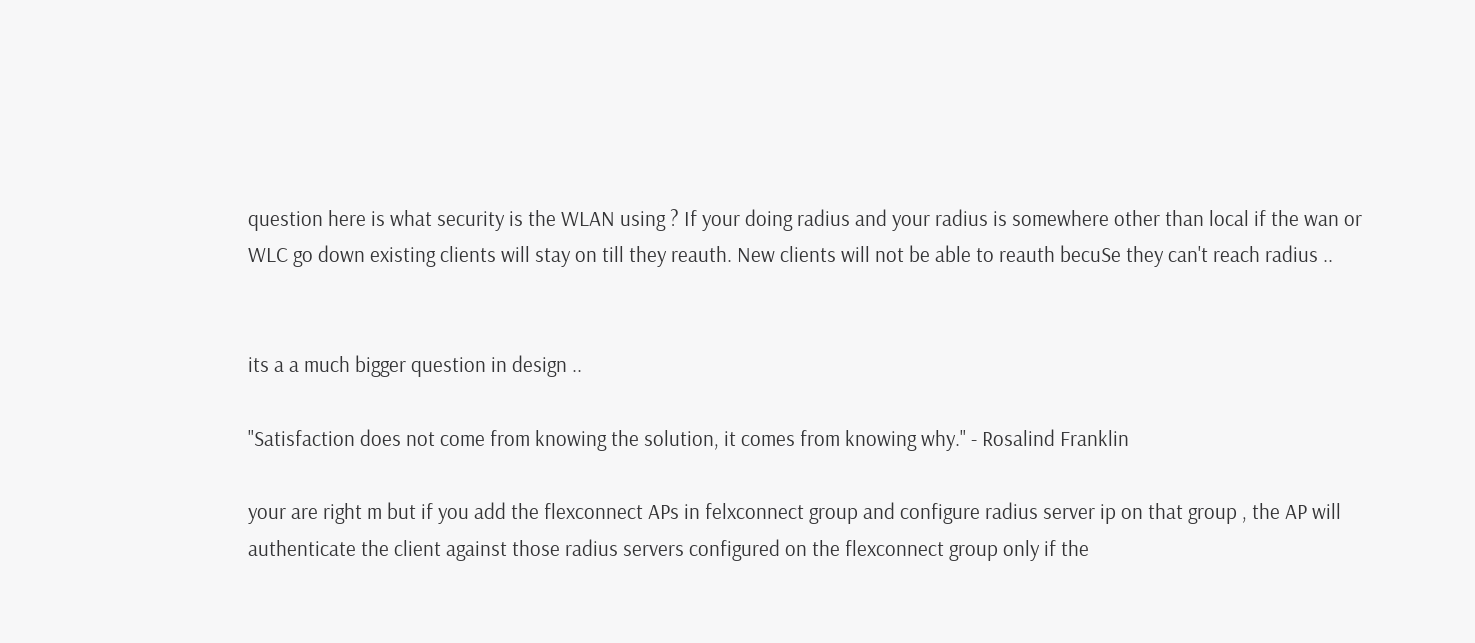question here is what security is the WLAN using ? If your doing radius and your radius is somewhere other than local if the wan or WLC go down existing clients will stay on till they reauth. New clients will not be able to reauth becuSe they can't reach radius ..


its a a much bigger question in design ..

"Satisfaction does not come from knowing the solution, it comes from knowing why." - Rosalind Franklin

your are right m but if you add the flexconnect APs in felxconnect group and configure radius server ip on that group , the AP will authenticate the client against those radius servers configured on the flexconnect group only if the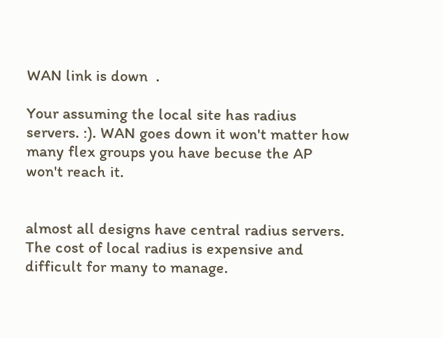WAN link is down  .

Your assuming the local site has radius servers. :). WAN goes down it won't matter how many flex groups you have becuse the AP won't reach it.


almost all designs have central radius servers. The cost of local radius is expensive and difficult for many to manage.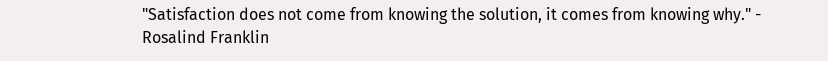"Satisfaction does not come from knowing the solution, it comes from knowing why." - Rosalind Franklin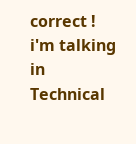correct ! i'm talking in Technical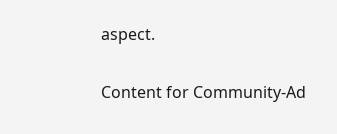aspect.

Content for Community-Ad